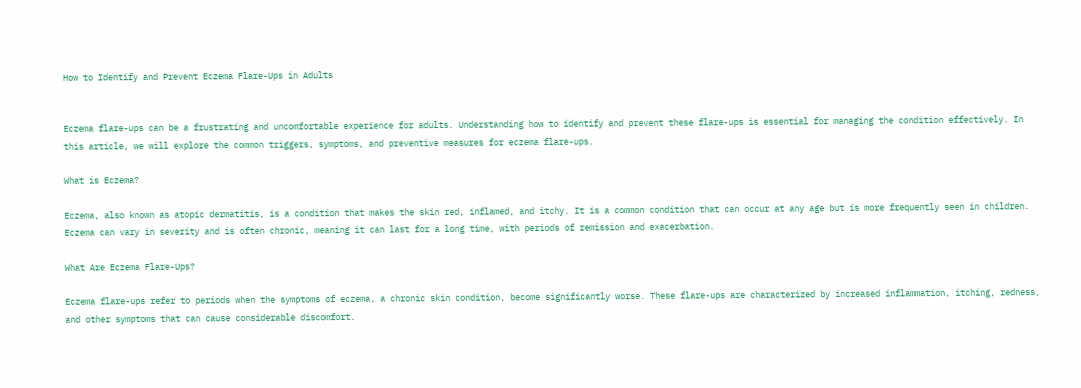How to Identify and Prevent Eczema Flare-Ups in Adults


Eczema flare-ups can be a frustrating and uncomfortable experience for adults. Understanding how to identify and prevent these flare-ups is essential for managing the condition effectively. In this article, we will explore the common triggers, symptoms, and preventive measures for eczema flare-ups.

What is Eczema?

Eczema, also known as atopic dermatitis, is a condition that makes the skin red, inflamed, and itchy. It is a common condition that can occur at any age but is more frequently seen in children. Eczema can vary in severity and is often chronic, meaning it can last for a long time, with periods of remission and exacerbation.

What Are Eczema Flare-Ups?

Eczema flare-ups refer to periods when the symptoms of eczema, a chronic skin condition, become significantly worse. These flare-ups are characterized by increased inflammation, itching, redness, and other symptoms that can cause considerable discomfort.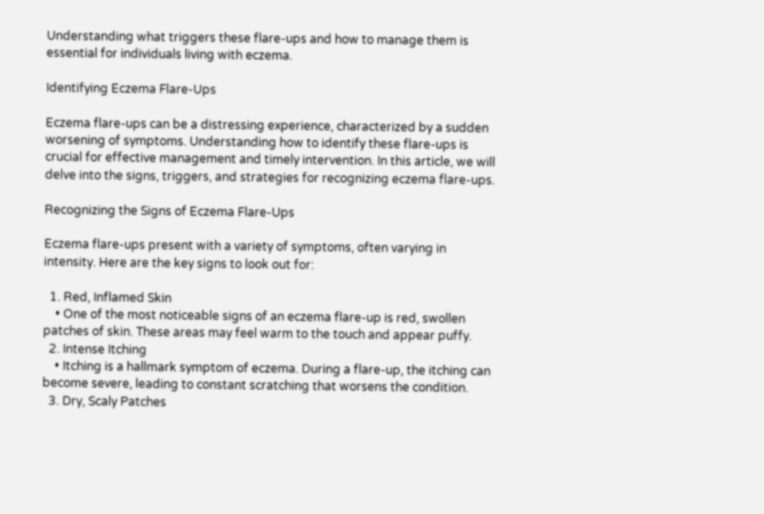Understanding what triggers these flare-ups and how to manage them is essential for individuals living with eczema.

Identifying Eczema Flare-Ups

Eczema flare-ups can be a distressing experience, characterized by a sudden worsening of symptoms. Understanding how to identify these flare-ups is crucial for effective management and timely intervention. In this article, we will delve into the signs, triggers, and strategies for recognizing eczema flare-ups.

Recognizing the Signs of Eczema Flare-Ups

Eczema flare-ups present with a variety of symptoms, often varying in intensity. Here are the key signs to look out for:

  1. Red, Inflamed Skin
    • One of the most noticeable signs of an eczema flare-up is red, swollen patches of skin. These areas may feel warm to the touch and appear puffy.
  2. Intense Itching
    • Itching is a hallmark symptom of eczema. During a flare-up, the itching can become severe, leading to constant scratching that worsens the condition.
  3. Dry, Scaly Patches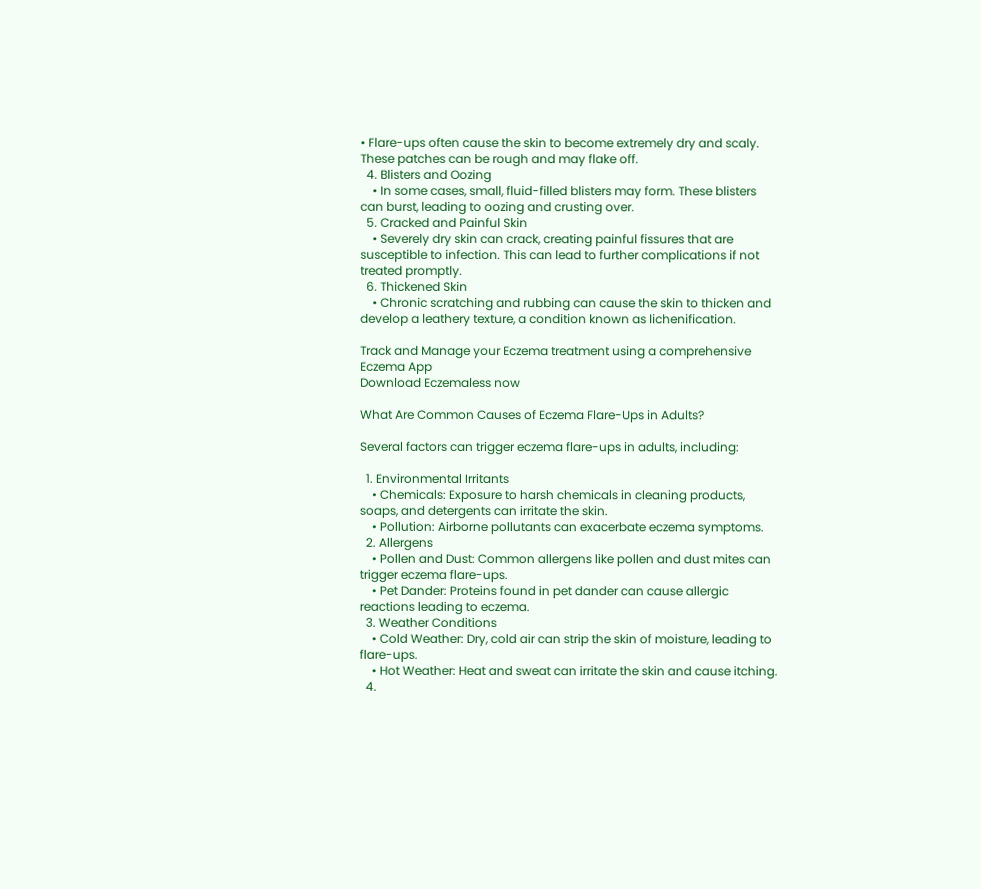• Flare-ups often cause the skin to become extremely dry and scaly. These patches can be rough and may flake off.
  4. Blisters and Oozing
    • In some cases, small, fluid-filled blisters may form. These blisters can burst, leading to oozing and crusting over.
  5. Cracked and Painful Skin
    • Severely dry skin can crack, creating painful fissures that are susceptible to infection. This can lead to further complications if not treated promptly.
  6. Thickened Skin
    • Chronic scratching and rubbing can cause the skin to thicken and develop a leathery texture, a condition known as lichenification.

Track and Manage your Eczema treatment using a comprehensive Eczema App
Download Eczemaless now

What Are Common Causes of Eczema Flare-Ups in Adults?

Several factors can trigger eczema flare-ups in adults, including:

  1. Environmental Irritants
    • Chemicals: Exposure to harsh chemicals in cleaning products, soaps, and detergents can irritate the skin.
    • Pollution: Airborne pollutants can exacerbate eczema symptoms.
  2. Allergens
    • Pollen and Dust: Common allergens like pollen and dust mites can trigger eczema flare-ups.
    • Pet Dander: Proteins found in pet dander can cause allergic reactions leading to eczema.
  3. Weather Conditions
    • Cold Weather: Dry, cold air can strip the skin of moisture, leading to flare-ups.
    • Hot Weather: Heat and sweat can irritate the skin and cause itching.
  4.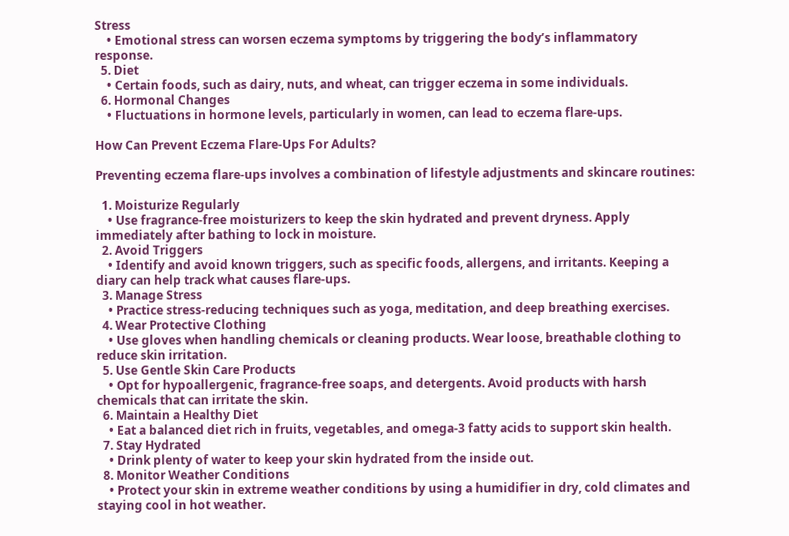Stress
    • Emotional stress can worsen eczema symptoms by triggering the body’s inflammatory response.
  5. Diet
    • Certain foods, such as dairy, nuts, and wheat, can trigger eczema in some individuals.
  6. Hormonal Changes
    • Fluctuations in hormone levels, particularly in women, can lead to eczema flare-ups.

How Can Prevent Eczema Flare-Ups For Adults?

Preventing eczema flare-ups involves a combination of lifestyle adjustments and skincare routines:

  1. Moisturize Regularly
    • Use fragrance-free moisturizers to keep the skin hydrated and prevent dryness. Apply immediately after bathing to lock in moisture.
  2. Avoid Triggers
    • Identify and avoid known triggers, such as specific foods, allergens, and irritants. Keeping a diary can help track what causes flare-ups.
  3. Manage Stress
    • Practice stress-reducing techniques such as yoga, meditation, and deep breathing exercises.
  4. Wear Protective Clothing
    • Use gloves when handling chemicals or cleaning products. Wear loose, breathable clothing to reduce skin irritation.
  5. Use Gentle Skin Care Products
    • Opt for hypoallergenic, fragrance-free soaps, and detergents. Avoid products with harsh chemicals that can irritate the skin.
  6. Maintain a Healthy Diet
    • Eat a balanced diet rich in fruits, vegetables, and omega-3 fatty acids to support skin health.
  7. Stay Hydrated
    • Drink plenty of water to keep your skin hydrated from the inside out.
  8. Monitor Weather Conditions
    • Protect your skin in extreme weather conditions by using a humidifier in dry, cold climates and staying cool in hot weather.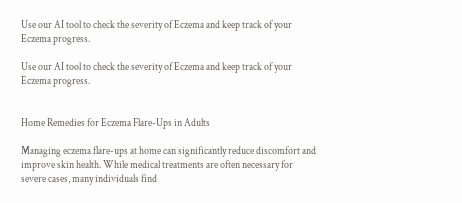Use our AI tool to check the severity of Eczema and keep track of your Eczema progress.

Use our AI tool to check the severity of Eczema and keep track of your Eczema progress.


Home Remedies for Eczema Flare-Ups in Adults

Managing eczema flare-ups at home can significantly reduce discomfort and improve skin health. While medical treatments are often necessary for severe cases, many individuals find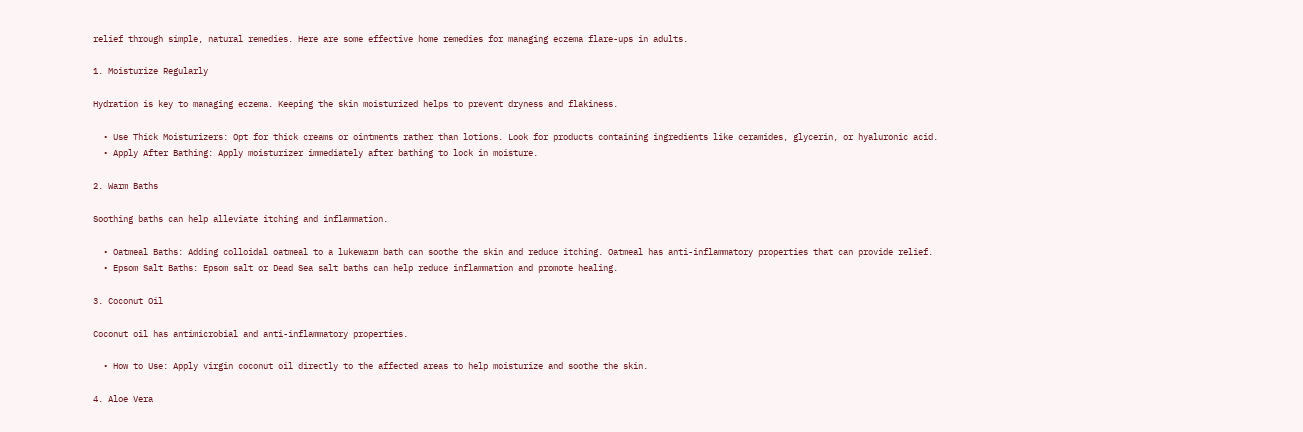relief through simple, natural remedies. Here are some effective home remedies for managing eczema flare-ups in adults.

1. Moisturize Regularly

Hydration is key to managing eczema. Keeping the skin moisturized helps to prevent dryness and flakiness.

  • Use Thick Moisturizers: Opt for thick creams or ointments rather than lotions. Look for products containing ingredients like ceramides, glycerin, or hyaluronic acid.
  • Apply After Bathing: Apply moisturizer immediately after bathing to lock in moisture.

2. Warm Baths

Soothing baths can help alleviate itching and inflammation.

  • Oatmeal Baths: Adding colloidal oatmeal to a lukewarm bath can soothe the skin and reduce itching. Oatmeal has anti-inflammatory properties that can provide relief.
  • Epsom Salt Baths: Epsom salt or Dead Sea salt baths can help reduce inflammation and promote healing.

3. Coconut Oil

Coconut oil has antimicrobial and anti-inflammatory properties.

  • How to Use: Apply virgin coconut oil directly to the affected areas to help moisturize and soothe the skin.

4. Aloe Vera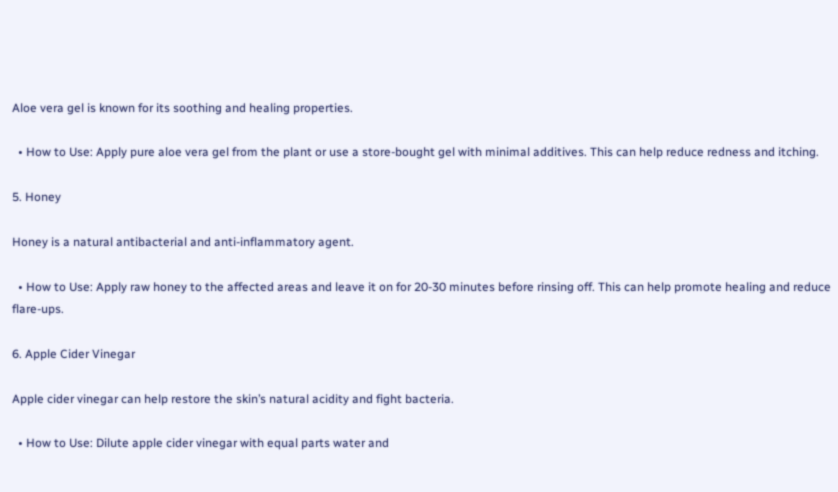Aloe vera gel is known for its soothing and healing properties.

  • How to Use: Apply pure aloe vera gel from the plant or use a store-bought gel with minimal additives. This can help reduce redness and itching.

5. Honey

Honey is a natural antibacterial and anti-inflammatory agent.

  • How to Use: Apply raw honey to the affected areas and leave it on for 20-30 minutes before rinsing off. This can help promote healing and reduce flare-ups.

6. Apple Cider Vinegar

Apple cider vinegar can help restore the skin’s natural acidity and fight bacteria.

  • How to Use: Dilute apple cider vinegar with equal parts water and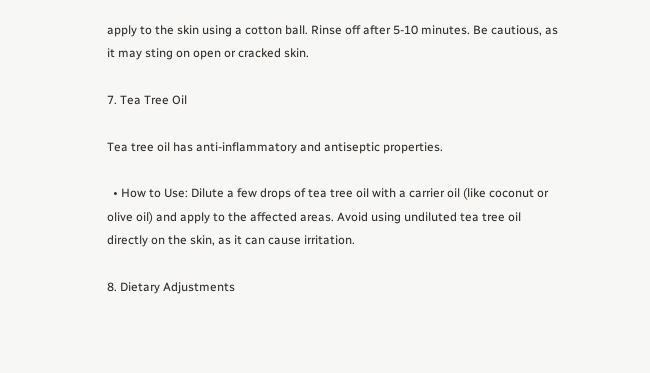apply to the skin using a cotton ball. Rinse off after 5-10 minutes. Be cautious, as it may sting on open or cracked skin.

7. Tea Tree Oil

Tea tree oil has anti-inflammatory and antiseptic properties.

  • How to Use: Dilute a few drops of tea tree oil with a carrier oil (like coconut or olive oil) and apply to the affected areas. Avoid using undiluted tea tree oil directly on the skin, as it can cause irritation.

8. Dietary Adjustments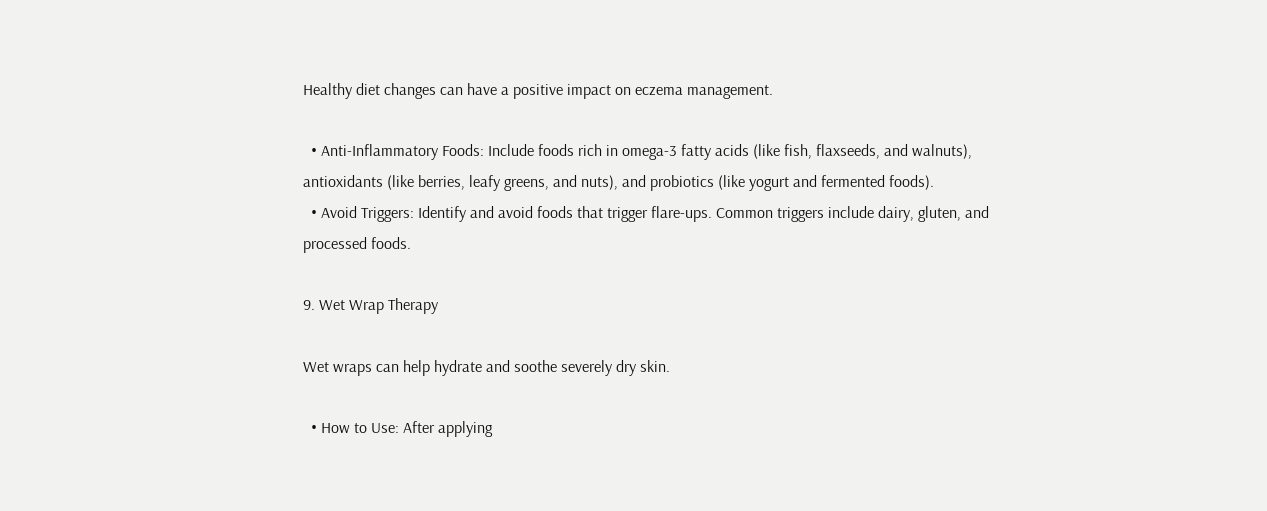Healthy diet changes can have a positive impact on eczema management.

  • Anti-Inflammatory Foods: Include foods rich in omega-3 fatty acids (like fish, flaxseeds, and walnuts), antioxidants (like berries, leafy greens, and nuts), and probiotics (like yogurt and fermented foods).
  • Avoid Triggers: Identify and avoid foods that trigger flare-ups. Common triggers include dairy, gluten, and processed foods.

9. Wet Wrap Therapy

Wet wraps can help hydrate and soothe severely dry skin.

  • How to Use: After applying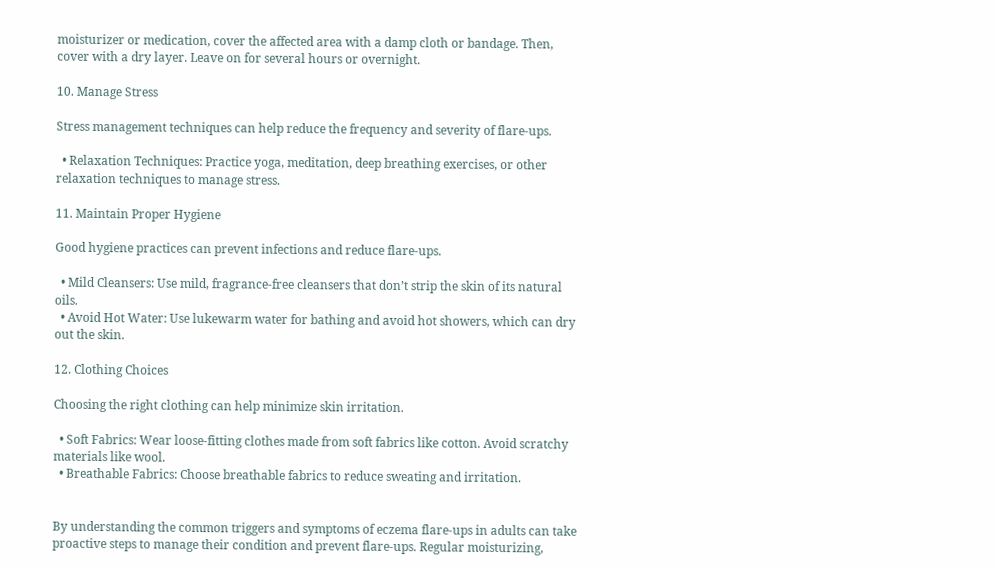moisturizer or medication, cover the affected area with a damp cloth or bandage. Then, cover with a dry layer. Leave on for several hours or overnight.

10. Manage Stress

Stress management techniques can help reduce the frequency and severity of flare-ups.

  • Relaxation Techniques: Practice yoga, meditation, deep breathing exercises, or other relaxation techniques to manage stress.

11. Maintain Proper Hygiene

Good hygiene practices can prevent infections and reduce flare-ups.

  • Mild Cleansers: Use mild, fragrance-free cleansers that don’t strip the skin of its natural oils.
  • Avoid Hot Water: Use lukewarm water for bathing and avoid hot showers, which can dry out the skin.

12. Clothing Choices

Choosing the right clothing can help minimize skin irritation.

  • Soft Fabrics: Wear loose-fitting clothes made from soft fabrics like cotton. Avoid scratchy materials like wool.
  • Breathable Fabrics: Choose breathable fabrics to reduce sweating and irritation.


By understanding the common triggers and symptoms of eczema flare-ups in adults can take proactive steps to manage their condition and prevent flare-ups. Regular moisturizing,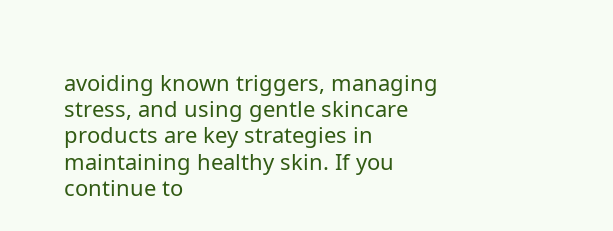avoiding known triggers, managing stress, and using gentle skincare products are key strategies in maintaining healthy skin. If you continue to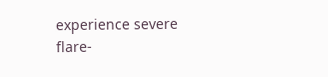experience severe flare-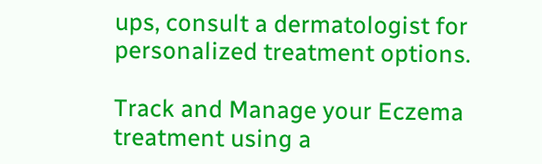ups, consult a dermatologist for personalized treatment options.

Track and Manage your Eczema treatment using a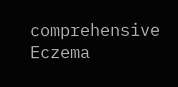comprehensive Eczema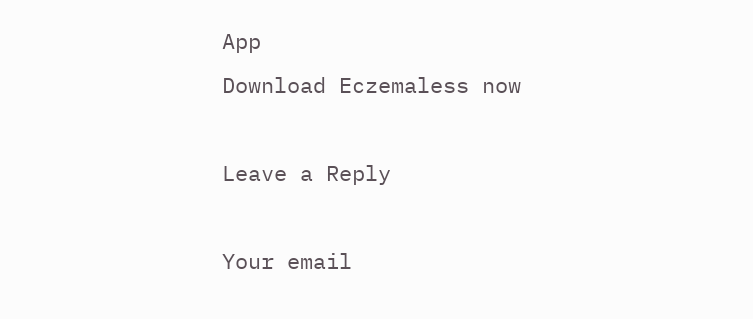App
Download Eczemaless now

Leave a Reply

Your email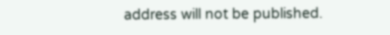address will not be published.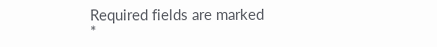Required fields are marked *